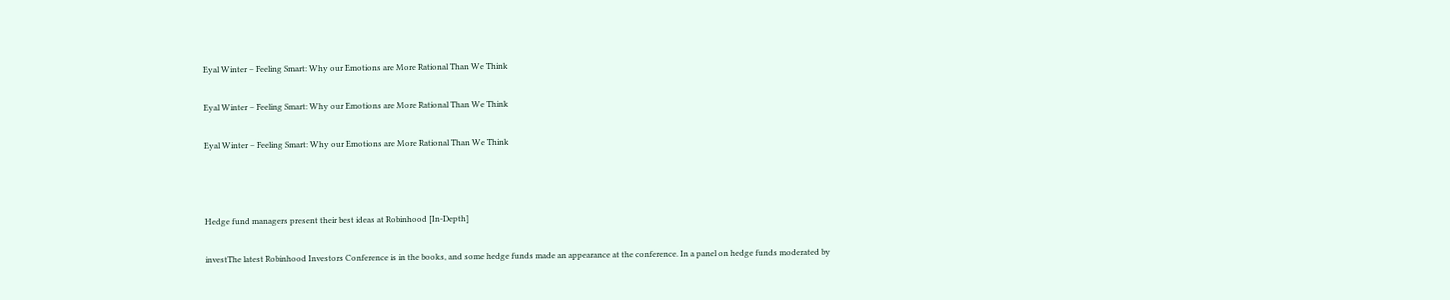Eyal Winter – Feeling Smart: Why our Emotions are More Rational Than We Think

Eyal Winter – Feeling Smart: Why our Emotions are More Rational Than We Think

Eyal Winter – Feeling Smart: Why our Emotions are More Rational Than We Think



Hedge fund managers present their best ideas at Robinhood [In-Depth]

investThe latest Robinhood Investors Conference is in the books, and some hedge funds made an appearance at the conference. In a panel on hedge funds moderated by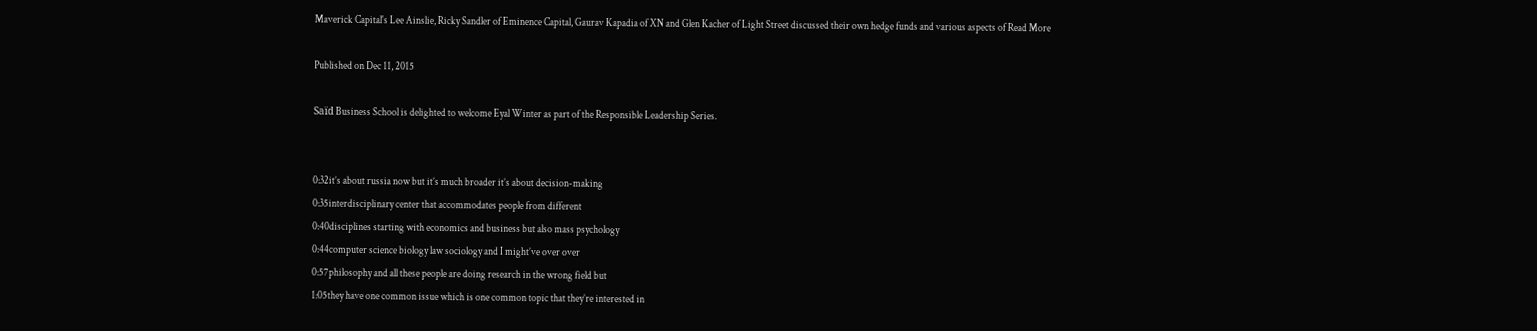Maverick Capital's Lee Ainslie, Ricky Sandler of Eminence Capital, Gaurav Kapadia of XN and Glen Kacher of Light Street discussed their own hedge funds and various aspects of Read More

Published on Dec 11, 2015

Saïd Business School is delighted to welcome Eyal Winter as part of the Responsible Leadership Series.


0:32it’s about russia now but it’s much broader it’s about decision-making
0:35interdisciplinary center that accommodates people from different
0:40disciplines starting with economics and business but also mass psychology
0:44computer science biology law sociology and I might’ve over over
0:57philosophy and all these people are doing research in the wrong field but
1:05they have one common issue which is one common topic that they’re interested in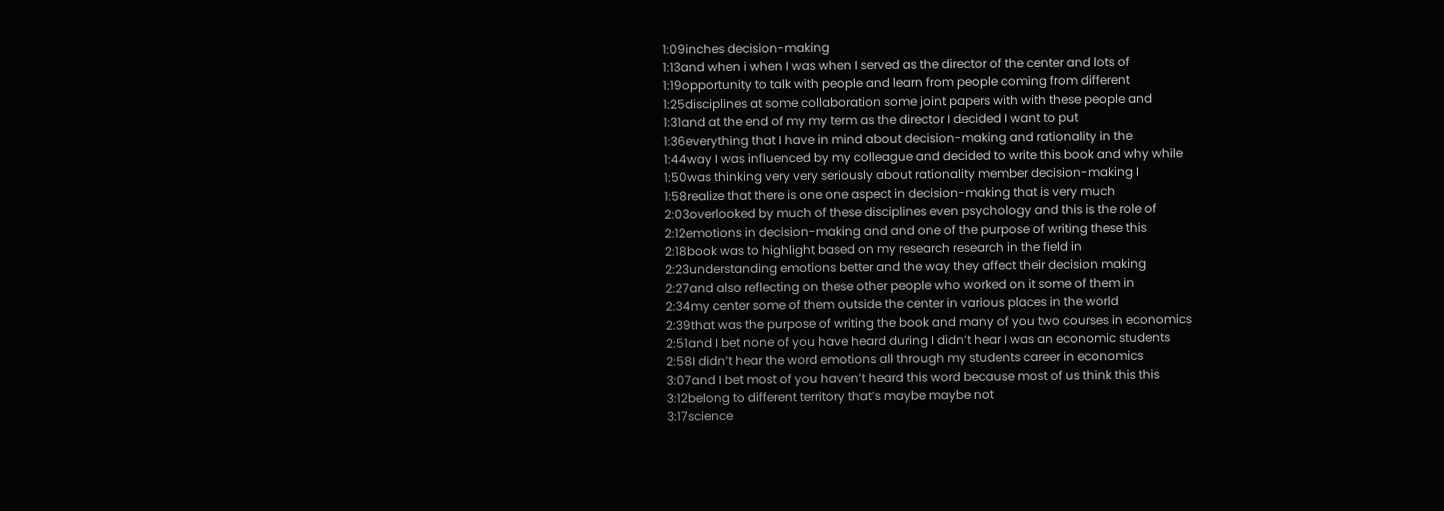1:09inches decision-making
1:13and when i when I was when I served as the director of the center and lots of
1:19opportunity to talk with people and learn from people coming from different
1:25disciplines at some collaboration some joint papers with with these people and
1:31and at the end of my my term as the director I decided I want to put
1:36everything that I have in mind about decision-making and rationality in the
1:44way I was influenced by my colleague and decided to write this book and why while
1:50was thinking very very seriously about rationality member decision-making I
1:58realize that there is one one aspect in decision-making that is very much
2:03overlooked by much of these disciplines even psychology and this is the role of
2:12emotions in decision-making and and one of the purpose of writing these this
2:18book was to highlight based on my research research in the field in
2:23understanding emotions better and the way they affect their decision making
2:27and also reflecting on these other people who worked on it some of them in
2:34my center some of them outside the center in various places in the world
2:39that was the purpose of writing the book and many of you two courses in economics
2:51and I bet none of you have heard during I didn’t hear I was an economic students
2:58I didn’t hear the word emotions all through my students career in economics
3:07and I bet most of you haven’t heard this word because most of us think this this
3:12belong to different territory that’s maybe maybe not
3:17science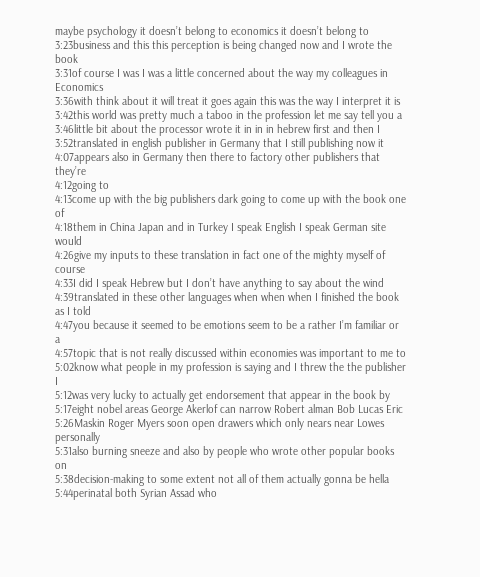maybe psychology it doesn’t belong to economics it doesn’t belong to
3:23business and this this perception is being changed now and I wrote the book
3:31of course I was I was a little concerned about the way my colleagues in Economics
3:36with think about it will treat it goes again this was the way I interpret it is
3:42this world was pretty much a taboo in the profession let me say tell you a
3:46little bit about the processor wrote it in in in hebrew first and then I
3:52translated in english publisher in Germany that I still publishing now it
4:07appears also in Germany then there to factory other publishers that they’re
4:12going to
4:13come up with the big publishers dark going to come up with the book one of
4:18them in China Japan and in Turkey I speak English I speak German site would
4:26give my inputs to these translation in fact one of the mighty myself of course
4:33I did I speak Hebrew but I don’t have anything to say about the wind
4:39translated in these other languages when when when I finished the book as I told
4:47you because it seemed to be emotions seem to be a rather I’m familiar or a
4:57topic that is not really discussed within economies was important to me to
5:02know what people in my profession is saying and I threw the the publisher I
5:12was very lucky to actually get endorsement that appear in the book by
5:17eight nobel areas George Akerlof can narrow Robert alman Bob Lucas Eric
5:26Maskin Roger Myers soon open drawers which only nears near Lowes personally
5:31also burning sneeze and also by people who wrote other popular books on
5:38decision-making to some extent not all of them actually gonna be hella
5:44perinatal both Syrian Assad who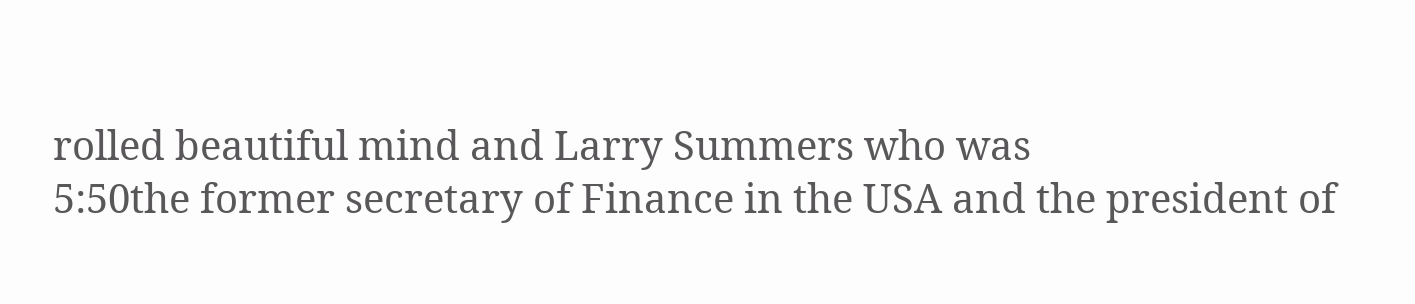rolled beautiful mind and Larry Summers who was
5:50the former secretary of Finance in the USA and the president of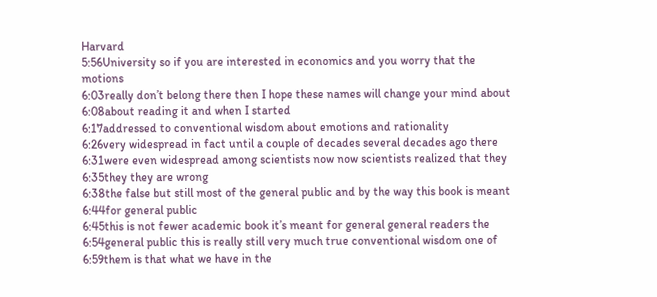Harvard
5:56University so if you are interested in economics and you worry that the motions
6:03really don’t belong there then I hope these names will change your mind about
6:08about reading it and when I started
6:17addressed to conventional wisdom about emotions and rationality
6:26very widespread in fact until a couple of decades several decades ago there
6:31were even widespread among scientists now now scientists realized that they
6:35they they are wrong
6:38the false but still most of the general public and by the way this book is meant
6:44for general public
6:45this is not fewer academic book it’s meant for general general readers the
6:54general public this is really still very much true conventional wisdom one of
6:59them is that what we have in the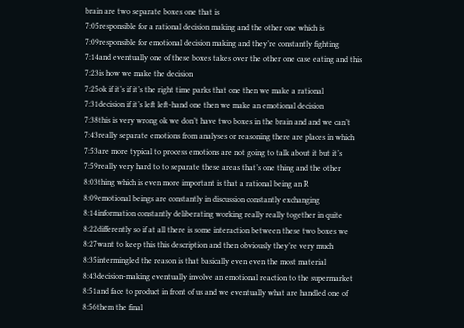brain are two separate boxes one that is
7:05responsible for a rational decision making and the other one which is
7:09responsible for emotional decision making and they’re constantly fighting
7:14and eventually one of these boxes takes over the other one case eating and this
7:23is how we make the decision
7:25ok if it’s if it’s the right time parks that one then we make a rational
7:31decision if it’s left left-hand one then we make an emotional decision
7:38this is very wrong ok we don’t have two boxes in the brain and and we can’t
7:43really separate emotions from analyses or reasoning there are places in which
7:53are more typical to process emotions are not going to talk about it but it’s
7:59really very hard to to separate these areas that’s one thing and the other
8:03thing which is even more important is that a rational being an R
8:09emotional beings are constantly in discussion constantly exchanging
8:14information constantly deliberating working really really together in quite
8:22differently so if at all there is some interaction between these two boxes we
8:27want to keep this this description and then obviously they’re very much
8:35intermingled the reason is that basically even even the most material
8:43decision-making eventually involve an emotional reaction to the supermarket
8:51and face to product in front of us and we eventually what are handled one of
8:56them the final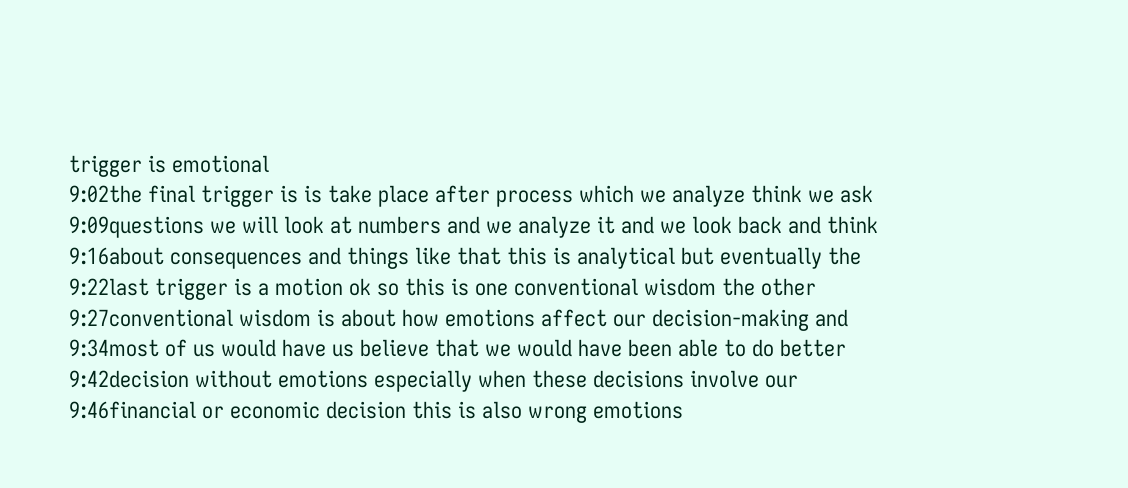trigger is emotional
9:02the final trigger is is take place after process which we analyze think we ask
9:09questions we will look at numbers and we analyze it and we look back and think
9:16about consequences and things like that this is analytical but eventually the
9:22last trigger is a motion ok so this is one conventional wisdom the other
9:27conventional wisdom is about how emotions affect our decision-making and
9:34most of us would have us believe that we would have been able to do better
9:42decision without emotions especially when these decisions involve our
9:46financial or economic decision this is also wrong emotions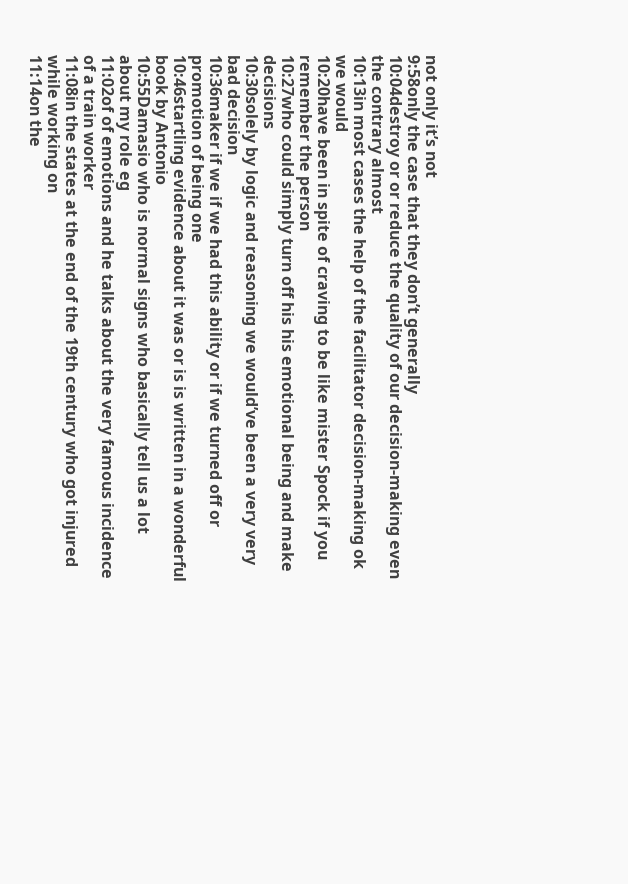not only it’s not
9:58only the case that they don’t generally
10:04destroy or or reduce the quality of our decision-making even the contrary almost
10:13in most cases the help of the facilitator decision-making ok we would
10:20have been in spite of craving to be like mister Spock if you remember the person
10:27who could simply turn off his his emotional being and make decisions
10:30solely by logic and reasoning we would’ve been a very very bad decision
10:36maker if we if we had this ability or if we turned off or promotion of being one
10:46startling evidence about it was or is is written in a wonderful book by Antonio
10:55Damasio who is normal signs who basically tell us a lot about my role eg
11:02of of emotions and he talks about the very famous incidence of a train worker
11:08in the states at the end of the 19th century who got injured while working on
11:14on the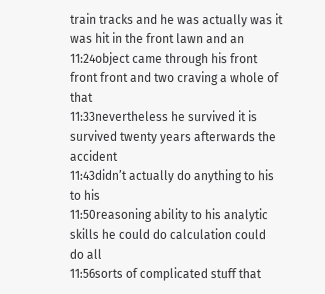train tracks and he was actually was it was hit in the front lawn and an
11:24object came through his front front front and two craving a whole of that
11:33nevertheless he survived it is survived twenty years afterwards the accident
11:43didn’t actually do anything to his to his
11:50reasoning ability to his analytic skills he could do calculation could do all
11:56sorts of complicated stuff that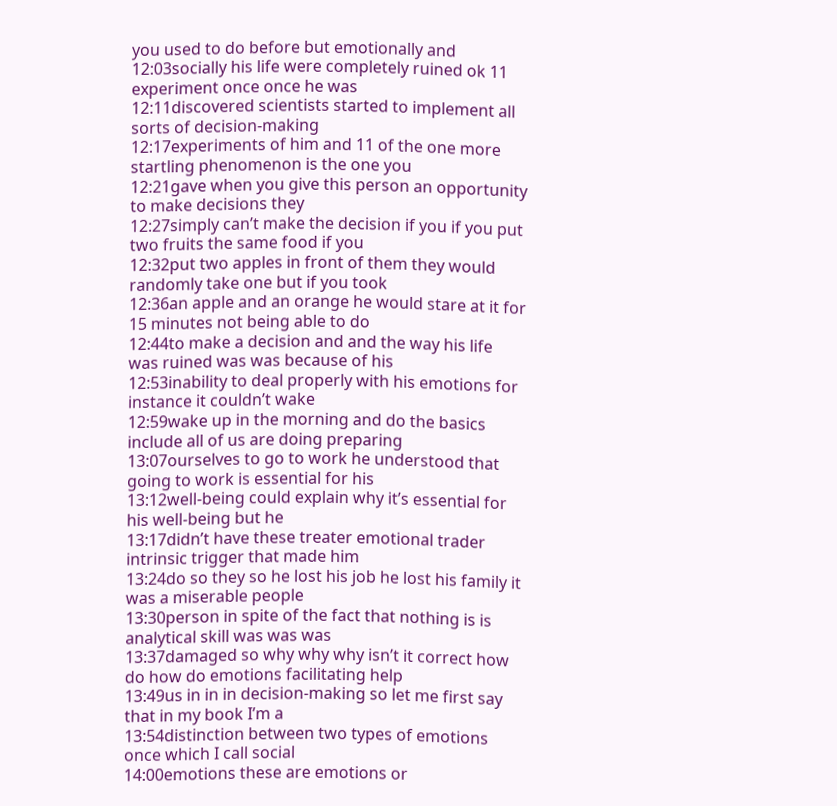you used to do before but emotionally and
12:03socially his life were completely ruined ok 11 experiment once once he was
12:11discovered scientists started to implement all sorts of decision-making
12:17experiments of him and 11 of the one more startling phenomenon is the one you
12:21gave when you give this person an opportunity to make decisions they
12:27simply can’t make the decision if you if you put two fruits the same food if you
12:32put two apples in front of them they would randomly take one but if you took
12:36an apple and an orange he would stare at it for 15 minutes not being able to do
12:44to make a decision and and the way his life was ruined was was because of his
12:53inability to deal properly with his emotions for instance it couldn’t wake
12:59wake up in the morning and do the basics include all of us are doing preparing
13:07ourselves to go to work he understood that going to work is essential for his
13:12well-being could explain why it’s essential for his well-being but he
13:17didn’t have these treater emotional trader intrinsic trigger that made him
13:24do so they so he lost his job he lost his family it was a miserable people
13:30person in spite of the fact that nothing is is analytical skill was was was
13:37damaged so why why why isn’t it correct how do how do emotions facilitating help
13:49us in in in decision-making so let me first say that in my book I’m a
13:54distinction between two types of emotions once which I call social
14:00emotions these are emotions or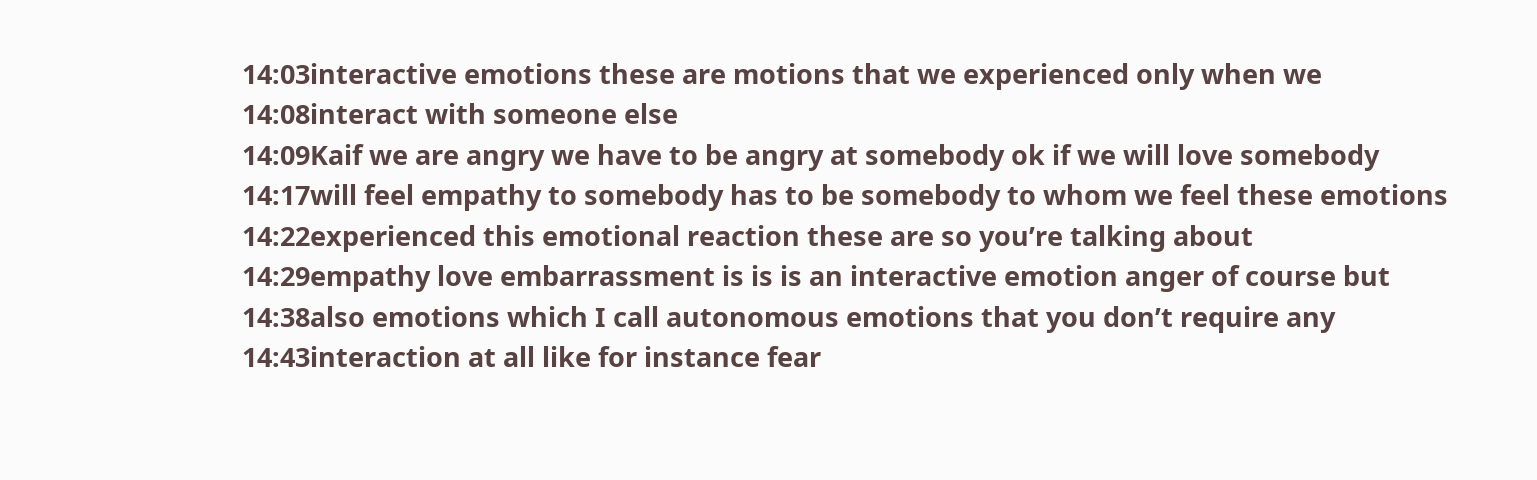14:03interactive emotions these are motions that we experienced only when we
14:08interact with someone else
14:09Kaif we are angry we have to be angry at somebody ok if we will love somebody
14:17will feel empathy to somebody has to be somebody to whom we feel these emotions
14:22experienced this emotional reaction these are so you’re talking about
14:29empathy love embarrassment is is is an interactive emotion anger of course but
14:38also emotions which I call autonomous emotions that you don’t require any
14:43interaction at all like for instance fear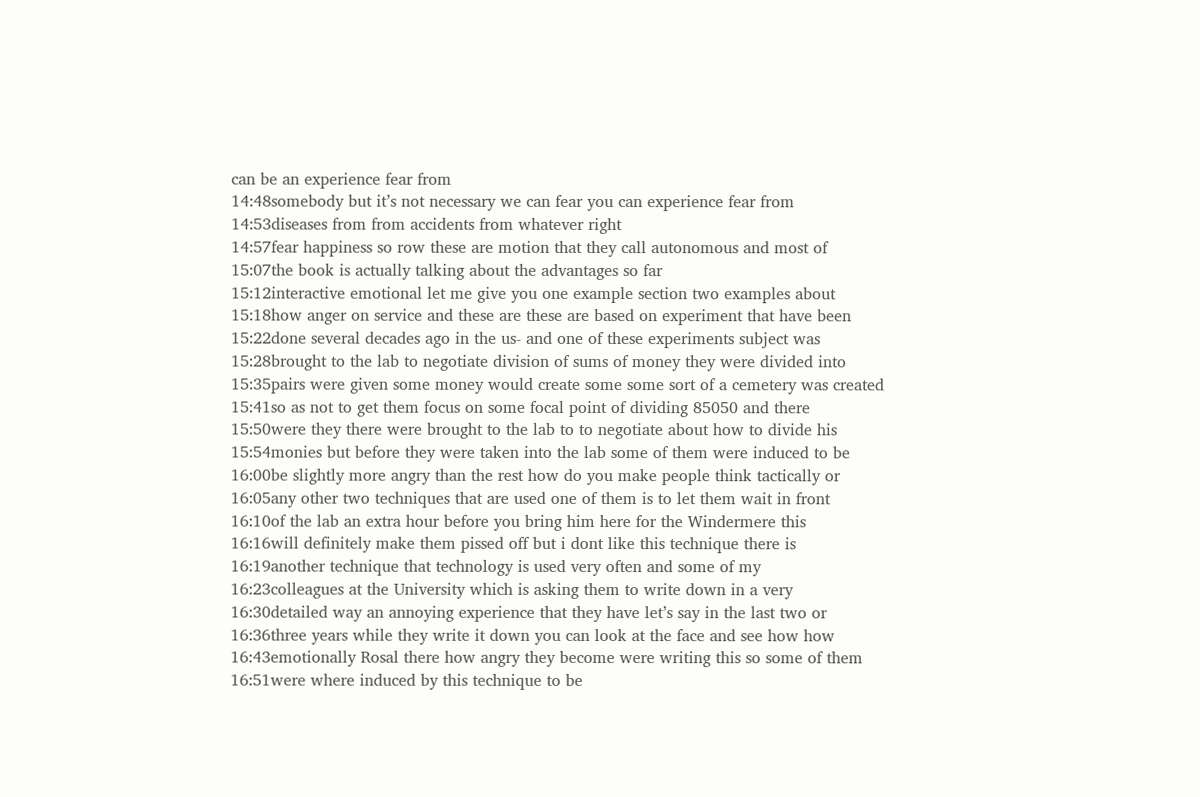can be an experience fear from
14:48somebody but it’s not necessary we can fear you can experience fear from
14:53diseases from from accidents from whatever right
14:57fear happiness so row these are motion that they call autonomous and most of
15:07the book is actually talking about the advantages so far
15:12interactive emotional let me give you one example section two examples about
15:18how anger on service and these are these are based on experiment that have been
15:22done several decades ago in the us- and one of these experiments subject was
15:28brought to the lab to negotiate division of sums of money they were divided into
15:35pairs were given some money would create some some sort of a cemetery was created
15:41so as not to get them focus on some focal point of dividing 85050 and there
15:50were they there were brought to the lab to to negotiate about how to divide his
15:54monies but before they were taken into the lab some of them were induced to be
16:00be slightly more angry than the rest how do you make people think tactically or
16:05any other two techniques that are used one of them is to let them wait in front
16:10of the lab an extra hour before you bring him here for the Windermere this
16:16will definitely make them pissed off but i dont like this technique there is
16:19another technique that technology is used very often and some of my
16:23colleagues at the University which is asking them to write down in a very
16:30detailed way an annoying experience that they have let’s say in the last two or
16:36three years while they write it down you can look at the face and see how how
16:43emotionally Rosal there how angry they become were writing this so some of them
16:51were where induced by this technique to be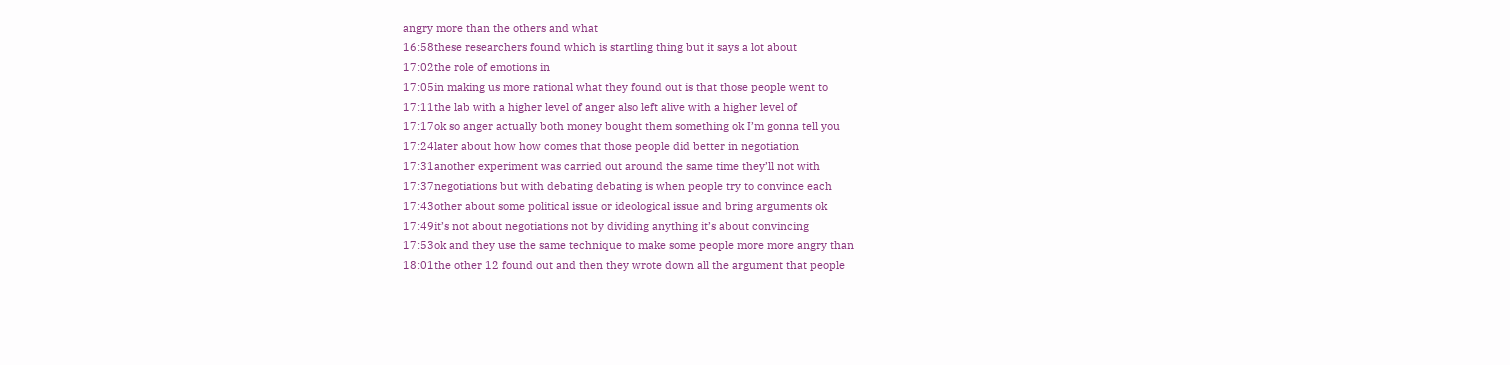angry more than the others and what
16:58these researchers found which is startling thing but it says a lot about
17:02the role of emotions in
17:05in making us more rational what they found out is that those people went to
17:11the lab with a higher level of anger also left alive with a higher level of
17:17ok so anger actually both money bought them something ok I’m gonna tell you
17:24later about how how comes that those people did better in negotiation
17:31another experiment was carried out around the same time they’ll not with
17:37negotiations but with debating debating is when people try to convince each
17:43other about some political issue or ideological issue and bring arguments ok
17:49it’s not about negotiations not by dividing anything it’s about convincing
17:53ok and they use the same technique to make some people more more angry than
18:01the other 12 found out and then they wrote down all the argument that people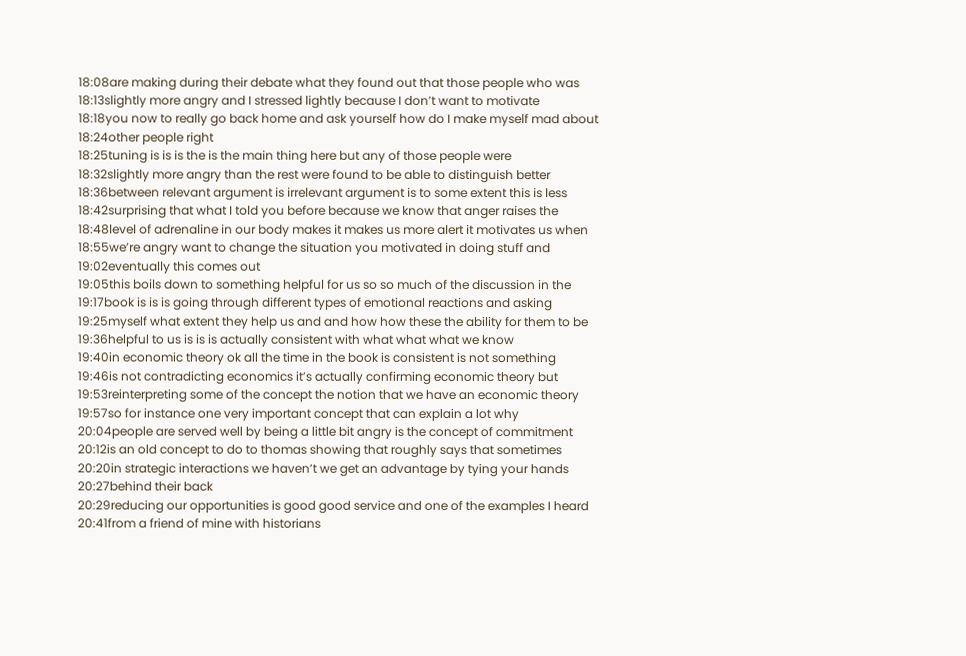18:08are making during their debate what they found out that those people who was
18:13slightly more angry and I stressed lightly because I don’t want to motivate
18:18you now to really go back home and ask yourself how do I make myself mad about
18:24other people right
18:25tuning is is is the is the main thing here but any of those people were
18:32slightly more angry than the rest were found to be able to distinguish better
18:36between relevant argument is irrelevant argument is to some extent this is less
18:42surprising that what I told you before because we know that anger raises the
18:48level of adrenaline in our body makes it makes us more alert it motivates us when
18:55we’re angry want to change the situation you motivated in doing stuff and
19:02eventually this comes out
19:05this boils down to something helpful for us so so much of the discussion in the
19:17book is is is going through different types of emotional reactions and asking
19:25myself what extent they help us and and how how these the ability for them to be
19:36helpful to us is is is actually consistent with what what what we know
19:40in economic theory ok all the time in the book is consistent is not something
19:46is not contradicting economics it’s actually confirming economic theory but
19:53reinterpreting some of the concept the notion that we have an economic theory
19:57so for instance one very important concept that can explain a lot why
20:04people are served well by being a little bit angry is the concept of commitment
20:12is an old concept to do to thomas showing that roughly says that sometimes
20:20in strategic interactions we haven’t we get an advantage by tying your hands
20:27behind their back
20:29reducing our opportunities is good good service and one of the examples I heard
20:41from a friend of mine with historians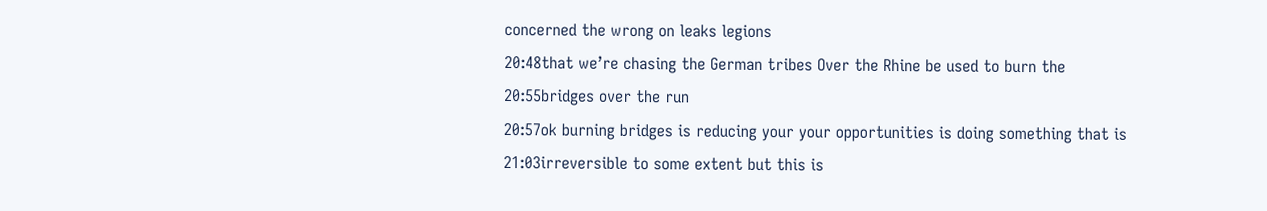concerned the wrong on leaks legions
20:48that we’re chasing the German tribes Over the Rhine be used to burn the
20:55bridges over the run
20:57ok burning bridges is reducing your your opportunities is doing something that is
21:03irreversible to some extent but this is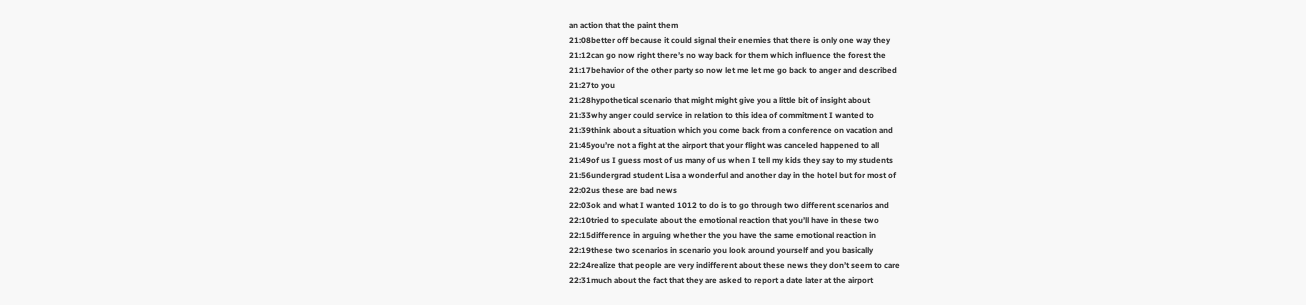an action that the paint them
21:08better off because it could signal their enemies that there is only one way they
21:12can go now right there’s no way back for them which influence the forest the
21:17behavior of the other party so now let me let me go back to anger and described
21:27to you
21:28hypothetical scenario that might might give you a little bit of insight about
21:33why anger could service in relation to this idea of commitment I wanted to
21:39think about a situation which you come back from a conference on vacation and
21:45you’re not a fight at the airport that your flight was canceled happened to all
21:49of us I guess most of us many of us when I tell my kids they say to my students
21:56undergrad student Lisa a wonderful and another day in the hotel but for most of
22:02us these are bad news
22:03ok and what I wanted 1012 to do is to go through two different scenarios and
22:10tried to speculate about the emotional reaction that you’ll have in these two
22:15difference in arguing whether the you have the same emotional reaction in
22:19these two scenarios in scenario you look around yourself and you basically
22:24realize that people are very indifferent about these news they don’t seem to care
22:31much about the fact that they are asked to report a date later at the airport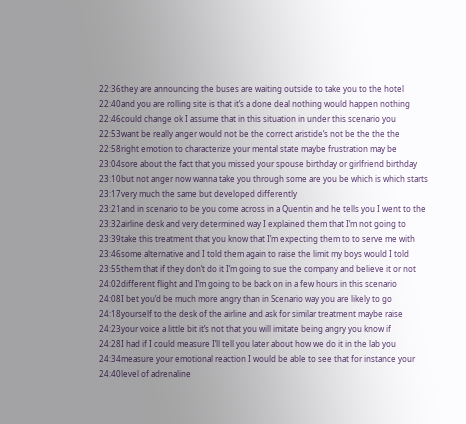22:36they are announcing the buses are waiting outside to take you to the hotel
22:40and you are rolling site is that it’s a done deal nothing would happen nothing
22:46could change ok I assume that in this situation in under this scenario you
22:53want be really anger would not be the correct aristide’s not be the the the
22:58right emotion to characterize your mental state maybe frustration may be
23:04sore about the fact that you missed your spouse birthday or girlfriend birthday
23:10but not anger now wanna take you through some are you be which is which starts
23:17very much the same but developed differently
23:21and in scenario to be you come across in a Quentin and he tells you I went to the
23:32airline desk and very determined way I explained them that I’m not going to
23:39take this treatment that you know that I’m expecting them to to serve me with
23:46some alternative and I told them again to raise the limit my boys would I told
23:55them that if they don’t do it I’m going to sue the company and believe it or not
24:02different flight and I’m going to be back on in a few hours in this scenario
24:08I bet you’d be much more angry than in Scenario way you are likely to go
24:18yourself to the desk of the airline and ask for similar treatment maybe raise
24:23your voice a little bit it’s not that you will imitate being angry you know if
24:28I had if I could measure I’ll tell you later about how we do it in the lab you
24:34measure your emotional reaction I would be able to see that for instance your
24:40level of adrenaline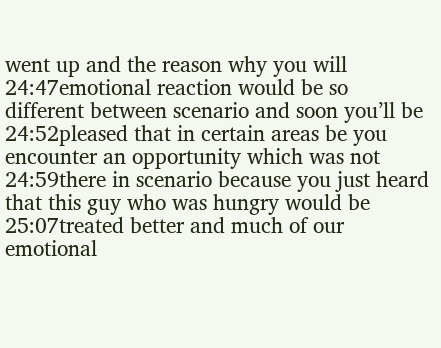went up and the reason why you will
24:47emotional reaction would be so different between scenario and soon you’ll be
24:52pleased that in certain areas be you encounter an opportunity which was not
24:59there in scenario because you just heard that this guy who was hungry would be
25:07treated better and much of our emotional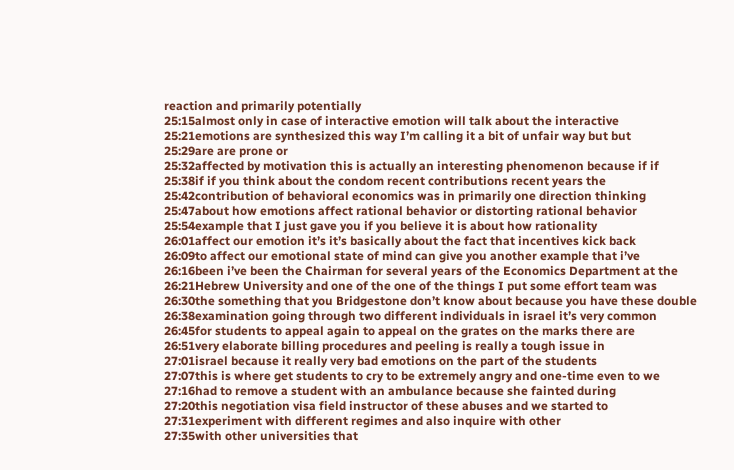reaction and primarily potentially
25:15almost only in case of interactive emotion will talk about the interactive
25:21emotions are synthesized this way I’m calling it a bit of unfair way but but
25:29are are prone or
25:32affected by motivation this is actually an interesting phenomenon because if if
25:38if if you think about the condom recent contributions recent years the
25:42contribution of behavioral economics was in primarily one direction thinking
25:47about how emotions affect rational behavior or distorting rational behavior
25:54example that I just gave you if you believe it is about how rationality
26:01affect our emotion it’s it’s basically about the fact that incentives kick back
26:09to affect our emotional state of mind can give you another example that i’ve
26:16been i’ve been the Chairman for several years of the Economics Department at the
26:21Hebrew University and one of the one of the things I put some effort team was
26:30the something that you Bridgestone don’t know about because you have these double
26:38examination going through two different individuals in israel it’s very common
26:45for students to appeal again to appeal on the grates on the marks there are
26:51very elaborate billing procedures and peeling is really a tough issue in
27:01israel because it really very bad emotions on the part of the students
27:07this is where get students to cry to be extremely angry and one-time even to we
27:16had to remove a student with an ambulance because she fainted during
27:20this negotiation visa field instructor of these abuses and we started to
27:31experiment with different regimes and also inquire with other
27:35with other universities that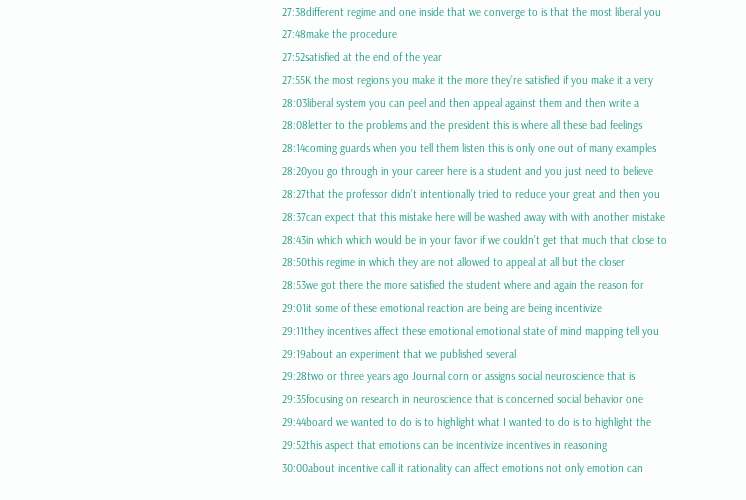27:38different regime and one inside that we converge to is that the most liberal you
27:48make the procedure
27:52satisfied at the end of the year
27:55K the most regions you make it the more they’re satisfied if you make it a very
28:03liberal system you can peel and then appeal against them and then write a
28:08letter to the problems and the president this is where all these bad feelings
28:14coming guards when you tell them listen this is only one out of many examples
28:20you go through in your career here is a student and you just need to believe
28:27that the professor didn’t intentionally tried to reduce your great and then you
28:37can expect that this mistake here will be washed away with with another mistake
28:43in which which would be in your favor if we couldn’t get that much that close to
28:50this regime in which they are not allowed to appeal at all but the closer
28:53we got there the more satisfied the student where and again the reason for
29:01it some of these emotional reaction are being are being incentivize
29:11they incentives affect these emotional emotional state of mind mapping tell you
29:19about an experiment that we published several
29:28two or three years ago Journal corn or assigns social neuroscience that is
29:35focusing on research in neuroscience that is concerned social behavior one
29:44board we wanted to do is to highlight what I wanted to do is to highlight the
29:52this aspect that emotions can be incentivize incentives in reasoning
30:00about incentive call it rationality can affect emotions not only emotion can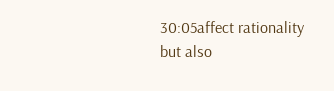30:05affect rationality but also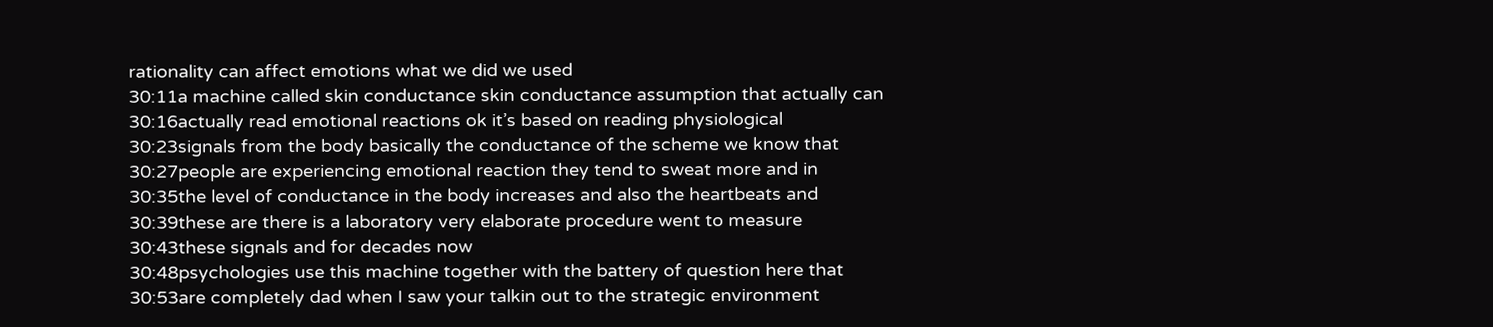rationality can affect emotions what we did we used
30:11a machine called skin conductance skin conductance assumption that actually can
30:16actually read emotional reactions ok it’s based on reading physiological
30:23signals from the body basically the conductance of the scheme we know that
30:27people are experiencing emotional reaction they tend to sweat more and in
30:35the level of conductance in the body increases and also the heartbeats and
30:39these are there is a laboratory very elaborate procedure went to measure
30:43these signals and for decades now
30:48psychologies use this machine together with the battery of question here that
30:53are completely dad when I saw your talkin out to the strategic environment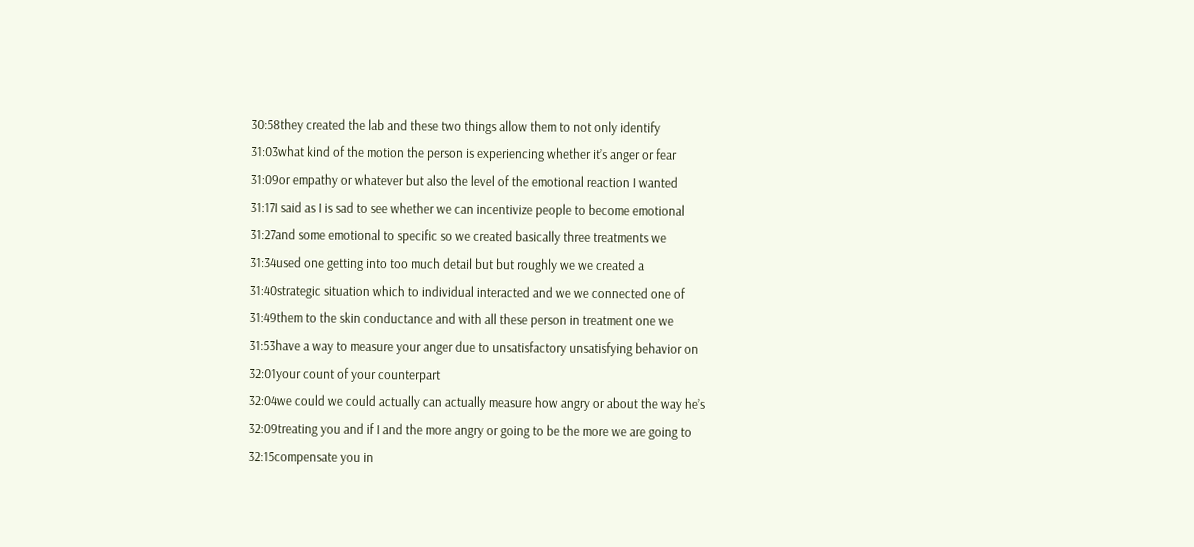30:58they created the lab and these two things allow them to not only identify
31:03what kind of the motion the person is experiencing whether it’s anger or fear
31:09or empathy or whatever but also the level of the emotional reaction I wanted
31:17I said as I is sad to see whether we can incentivize people to become emotional
31:27and some emotional to specific so we created basically three treatments we
31:34used one getting into too much detail but but roughly we we created a
31:40strategic situation which to individual interacted and we we connected one of
31:49them to the skin conductance and with all these person in treatment one we
31:53have a way to measure your anger due to unsatisfactory unsatisfying behavior on
32:01your count of your counterpart
32:04we could we could actually can actually measure how angry or about the way he’s
32:09treating you and if I and the more angry or going to be the more we are going to
32:15compensate you in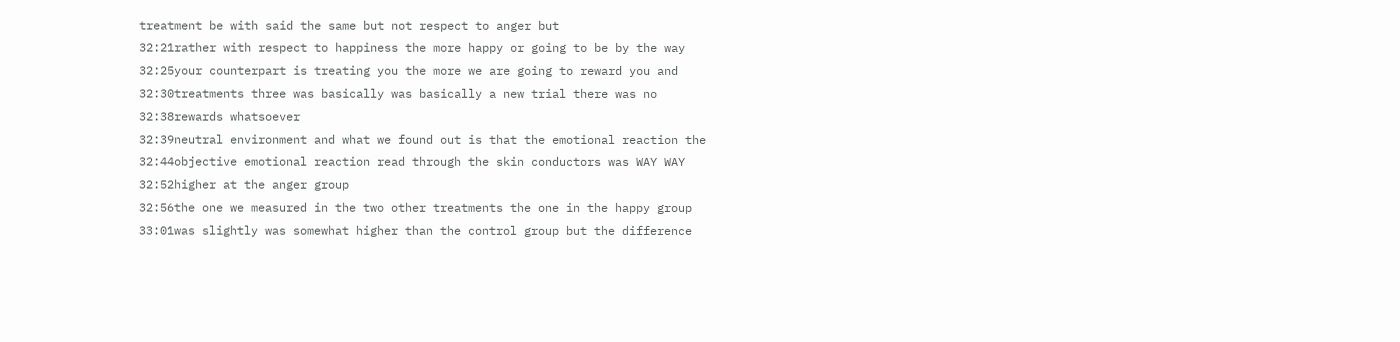treatment be with said the same but not respect to anger but
32:21rather with respect to happiness the more happy or going to be by the way
32:25your counterpart is treating you the more we are going to reward you and
32:30treatments three was basically was basically a new trial there was no
32:38rewards whatsoever
32:39neutral environment and what we found out is that the emotional reaction the
32:44objective emotional reaction read through the skin conductors was WAY WAY
32:52higher at the anger group
32:56the one we measured in the two other treatments the one in the happy group
33:01was slightly was somewhat higher than the control group but the difference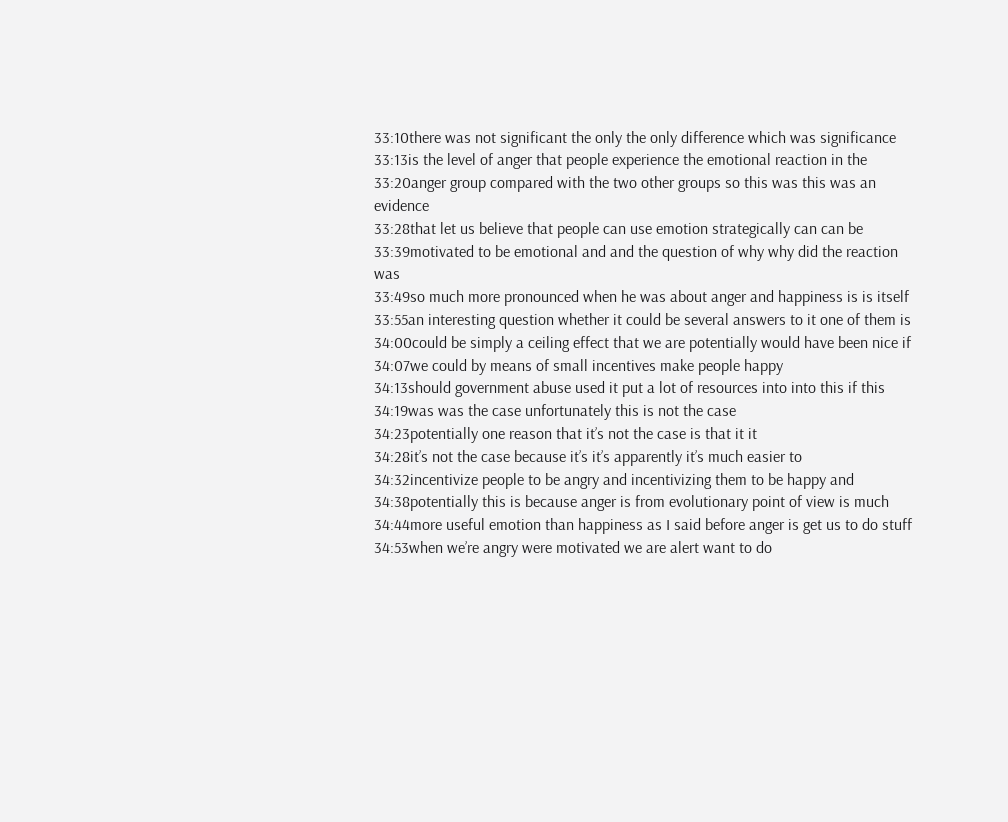33:10there was not significant the only the only difference which was significance
33:13is the level of anger that people experience the emotional reaction in the
33:20anger group compared with the two other groups so this was this was an evidence
33:28that let us believe that people can use emotion strategically can can be
33:39motivated to be emotional and and the question of why why did the reaction was
33:49so much more pronounced when he was about anger and happiness is is itself
33:55an interesting question whether it could be several answers to it one of them is
34:00could be simply a ceiling effect that we are potentially would have been nice if
34:07we could by means of small incentives make people happy
34:13should government abuse used it put a lot of resources into into this if this
34:19was was the case unfortunately this is not the case
34:23potentially one reason that it’s not the case is that it it
34:28it’s not the case because it’s it’s apparently it’s much easier to
34:32incentivize people to be angry and incentivizing them to be happy and
34:38potentially this is because anger is from evolutionary point of view is much
34:44more useful emotion than happiness as I said before anger is get us to do stuff
34:53when we’re angry were motivated we are alert want to do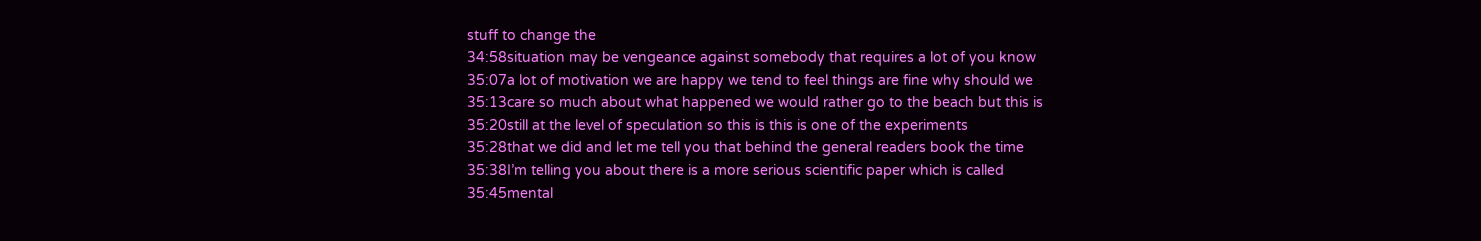stuff to change the
34:58situation may be vengeance against somebody that requires a lot of you know
35:07a lot of motivation we are happy we tend to feel things are fine why should we
35:13care so much about what happened we would rather go to the beach but this is
35:20still at the level of speculation so this is this is one of the experiments
35:28that we did and let me tell you that behind the general readers book the time
35:38I’m telling you about there is a more serious scientific paper which is called
35:45mental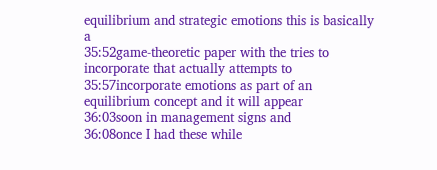equilibrium and strategic emotions this is basically a
35:52game-theoretic paper with the tries to incorporate that actually attempts to
35:57incorporate emotions as part of an equilibrium concept and it will appear
36:03soon in management signs and
36:08once I had these while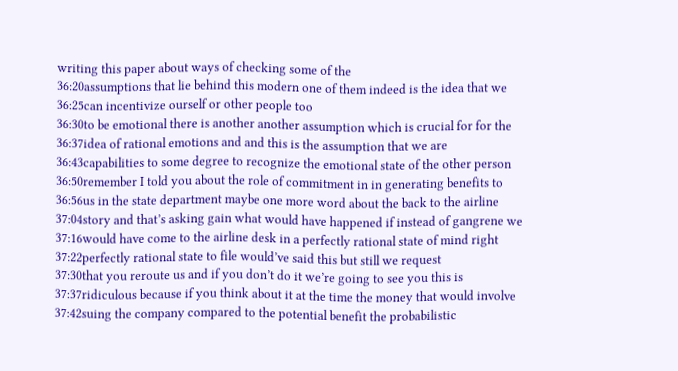writing this paper about ways of checking some of the
36:20assumptions that lie behind this modern one of them indeed is the idea that we
36:25can incentivize ourself or other people too
36:30to be emotional there is another another assumption which is crucial for for the
36:37idea of rational emotions and and this is the assumption that we are
36:43capabilities to some degree to recognize the emotional state of the other person
36:50remember I told you about the role of commitment in in generating benefits to
36:56us in the state department maybe one more word about the back to the airline
37:04story and that’s asking gain what would have happened if instead of gangrene we
37:16would have come to the airline desk in a perfectly rational state of mind right
37:22perfectly rational state to file would’ve said this but still we request
37:30that you reroute us and if you don’t do it we’re going to see you this is
37:37ridiculous because if you think about it at the time the money that would involve
37:42suing the company compared to the potential benefit the probabilistic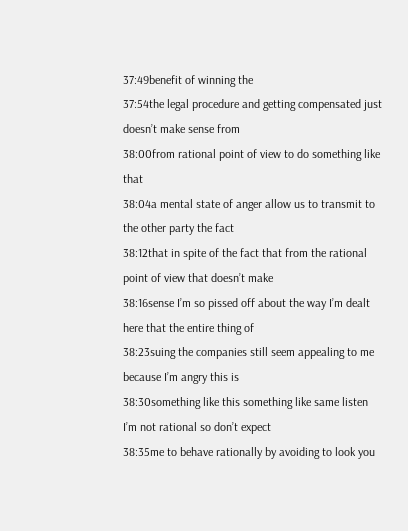37:49benefit of winning the
37:54the legal procedure and getting compensated just doesn’t make sense from
38:00from rational point of view to do something like that
38:04a mental state of anger allow us to transmit to the other party the fact
38:12that in spite of the fact that from the rational point of view that doesn’t make
38:16sense I’m so pissed off about the way I’m dealt here that the entire thing of
38:23suing the companies still seem appealing to me because I’m angry this is
38:30something like this something like same listen I’m not rational so don’t expect
38:35me to behave rationally by avoiding to look you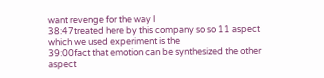want revenge for the way I
38:47treated here by this company so so 11 aspect which we used experiment is the
39:00fact that emotion can be synthesized the other aspect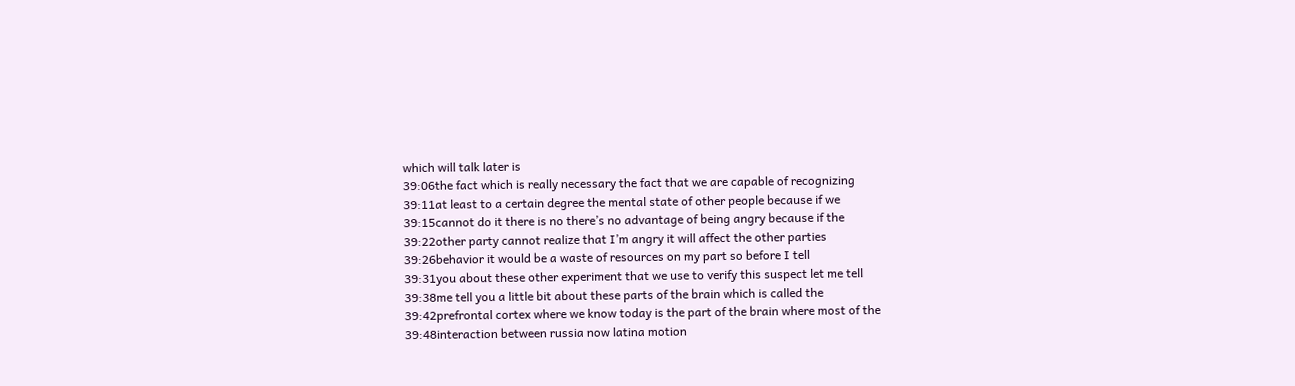which will talk later is
39:06the fact which is really necessary the fact that we are capable of recognizing
39:11at least to a certain degree the mental state of other people because if we
39:15cannot do it there is no there’s no advantage of being angry because if the
39:22other party cannot realize that I’m angry it will affect the other parties
39:26behavior it would be a waste of resources on my part so before I tell
39:31you about these other experiment that we use to verify this suspect let me tell
39:38me tell you a little bit about these parts of the brain which is called the
39:42prefrontal cortex where we know today is the part of the brain where most of the
39:48interaction between russia now latina motion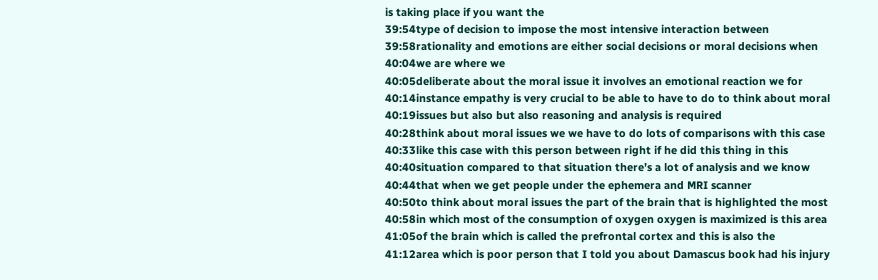is taking place if you want the
39:54type of decision to impose the most intensive interaction between
39:58rationality and emotions are either social decisions or moral decisions when
40:04we are where we
40:05deliberate about the moral issue it involves an emotional reaction we for
40:14instance empathy is very crucial to be able to have to do to think about moral
40:19issues but also but also reasoning and analysis is required
40:28think about moral issues we we have to do lots of comparisons with this case
40:33like this case with this person between right if he did this thing in this
40:40situation compared to that situation there’s a lot of analysis and we know
40:44that when we get people under the ephemera and MRI scanner
40:50to think about moral issues the part of the brain that is highlighted the most
40:58in which most of the consumption of oxygen oxygen is maximized is this area
41:05of the brain which is called the prefrontal cortex and this is also the
41:12area which is poor person that I told you about Damascus book had his injury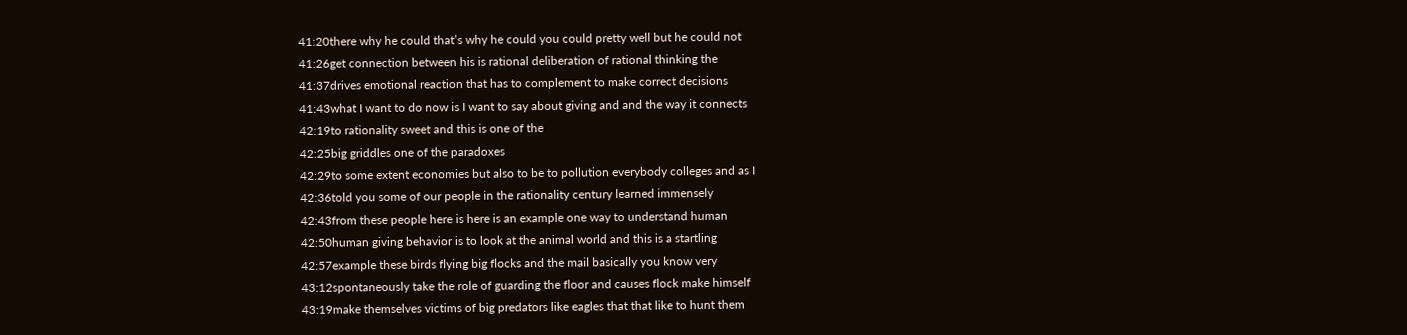41:20there why he could that’s why he could you could pretty well but he could not
41:26get connection between his is rational deliberation of rational thinking the
41:37drives emotional reaction that has to complement to make correct decisions
41:43what I want to do now is I want to say about giving and and the way it connects
42:19to rationality sweet and this is one of the
42:25big griddles one of the paradoxes
42:29to some extent economies but also to be to pollution everybody colleges and as I
42:36told you some of our people in the rationality century learned immensely
42:43from these people here is here is an example one way to understand human
42:50human giving behavior is to look at the animal world and this is a startling
42:57example these birds flying big flocks and the mail basically you know very
43:12spontaneously take the role of guarding the floor and causes flock make himself
43:19make themselves victims of big predators like eagles that that like to hunt them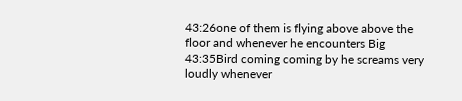43:26one of them is flying above above the floor and whenever he encounters Big
43:35Bird coming coming by he screams very loudly whenever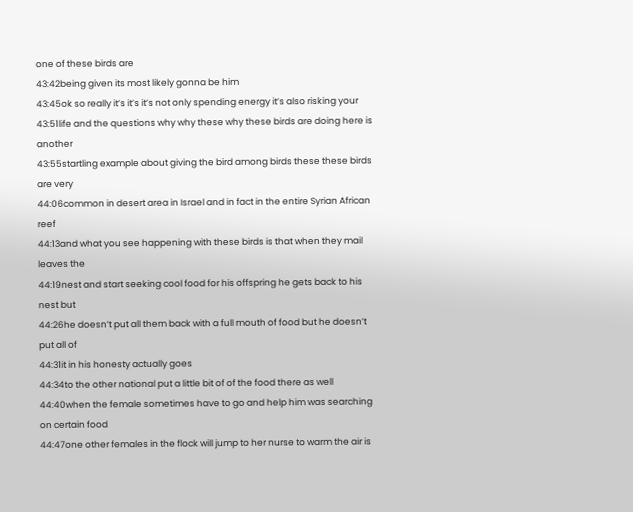one of these birds are
43:42being given its most likely gonna be him
43:45ok so really it’s it’s it’s not only spending energy it’s also risking your
43:51life and the questions why why these why these birds are doing here is another
43:55startling example about giving the bird among birds these these birds are very
44:06common in desert area in Israel and in fact in the entire Syrian African reef
44:13and what you see happening with these birds is that when they mail leaves the
44:19nest and start seeking cool food for his offspring he gets back to his nest but
44:26he doesn’t put all them back with a full mouth of food but he doesn’t put all of
44:31it in his honesty actually goes
44:34to the other national put a little bit of of the food there as well
44:40when the female sometimes have to go and help him was searching on certain food
44:47one other females in the flock will jump to her nurse to warm the air is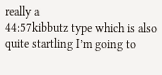really a
44:57kibbutz type which is also quite startling I’m going to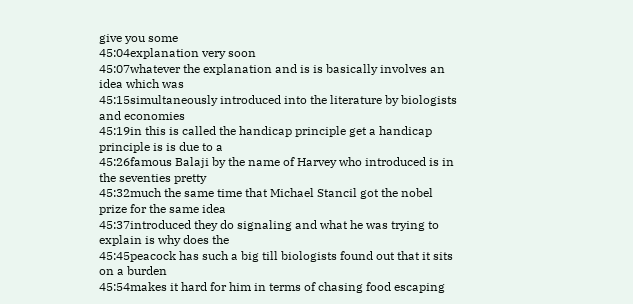give you some
45:04explanation very soon
45:07whatever the explanation and is is basically involves an idea which was
45:15simultaneously introduced into the literature by biologists and economies
45:19in this is called the handicap principle get a handicap principle is is due to a
45:26famous Balaji by the name of Harvey who introduced is in the seventies pretty
45:32much the same time that Michael Stancil got the nobel prize for the same idea
45:37introduced they do signaling and what he was trying to explain is why does the
45:45peacock has such a big till biologists found out that it sits on a burden
45:54makes it hard for him in terms of chasing food escaping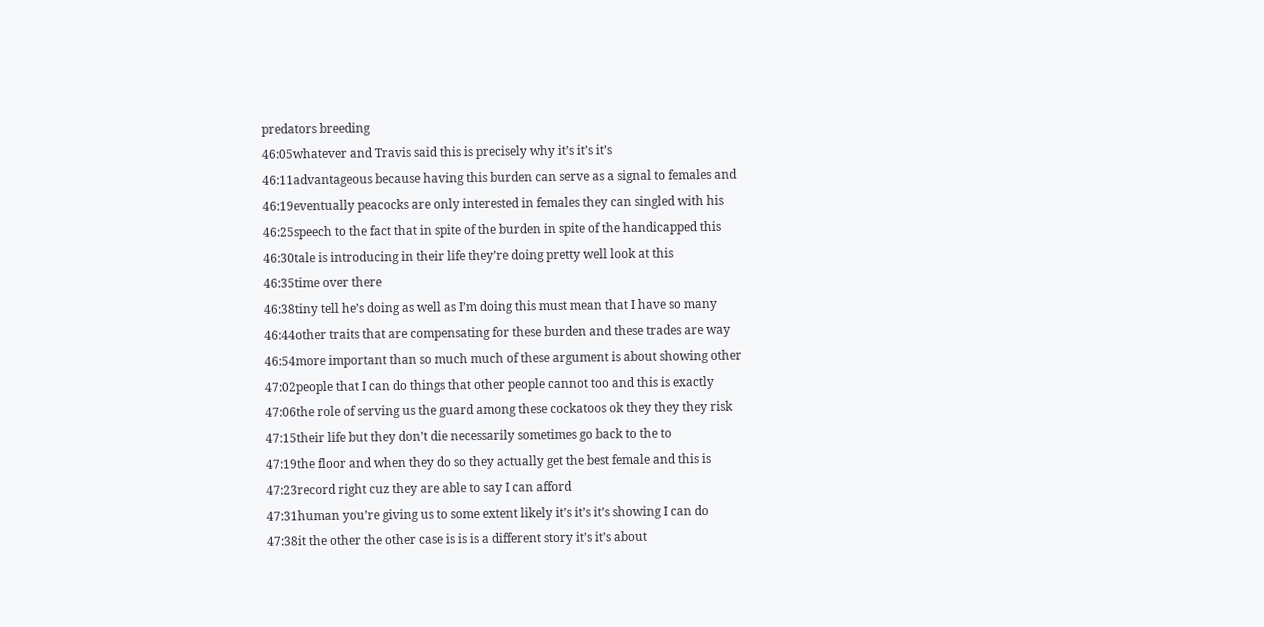predators breeding
46:05whatever and Travis said this is precisely why it’s it’s it’s
46:11advantageous because having this burden can serve as a signal to females and
46:19eventually peacocks are only interested in females they can singled with his
46:25speech to the fact that in spite of the burden in spite of the handicapped this
46:30tale is introducing in their life they’re doing pretty well look at this
46:35time over there
46:38tiny tell he’s doing as well as I’m doing this must mean that I have so many
46:44other traits that are compensating for these burden and these trades are way
46:54more important than so much much of these argument is about showing other
47:02people that I can do things that other people cannot too and this is exactly
47:06the role of serving us the guard among these cockatoos ok they they they risk
47:15their life but they don’t die necessarily sometimes go back to the to
47:19the floor and when they do so they actually get the best female and this is
47:23record right cuz they are able to say I can afford
47:31human you’re giving us to some extent likely it’s it’s it’s showing I can do
47:38it the other the other case is is is a different story it’s it’s about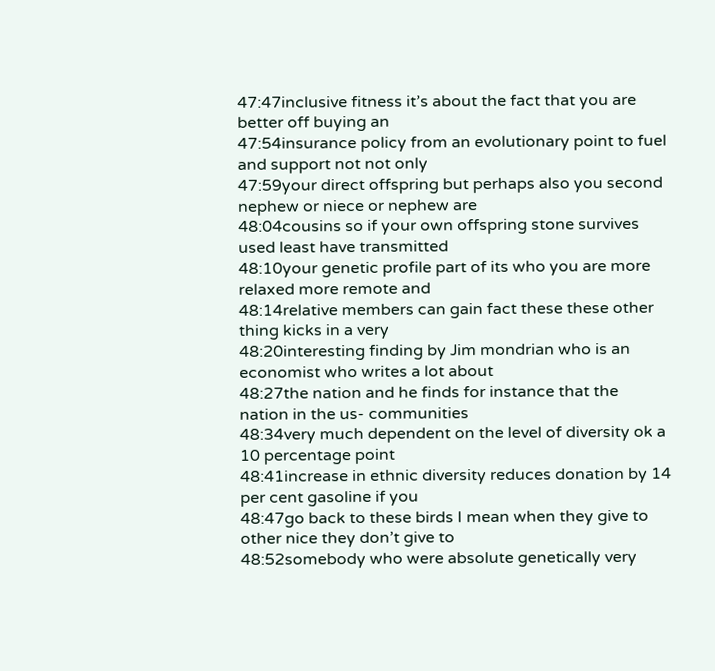47:47inclusive fitness it’s about the fact that you are better off buying an
47:54insurance policy from an evolutionary point to fuel and support not not only
47:59your direct offspring but perhaps also you second nephew or niece or nephew are
48:04cousins so if your own offspring stone survives used least have transmitted
48:10your genetic profile part of its who you are more relaxed more remote and
48:14relative members can gain fact these these other thing kicks in a very
48:20interesting finding by Jim mondrian who is an economist who writes a lot about
48:27the nation and he finds for instance that the nation in the us- communities
48:34very much dependent on the level of diversity ok a 10 percentage point
48:41increase in ethnic diversity reduces donation by 14 per cent gasoline if you
48:47go back to these birds I mean when they give to other nice they don’t give to
48:52somebody who were absolute genetically very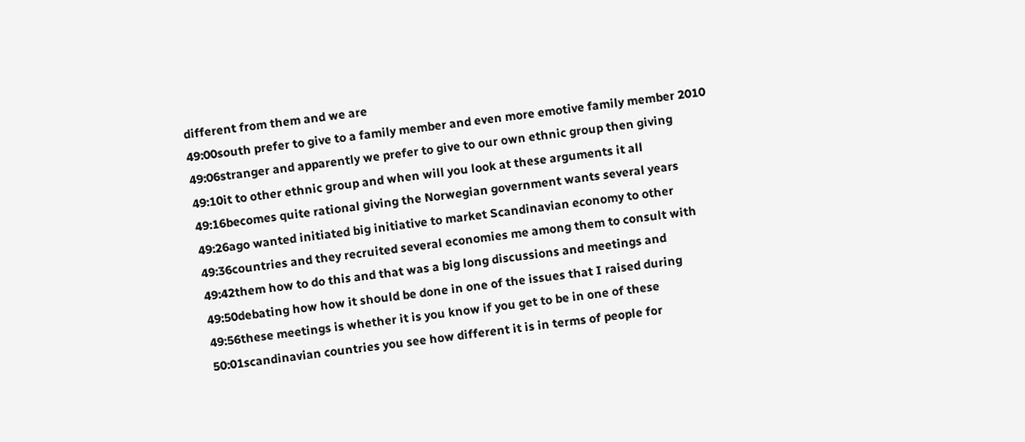different from them and we are
49:00south prefer to give to a family member and even more emotive family member 2010
49:06stranger and apparently we prefer to give to our own ethnic group then giving
49:10it to other ethnic group and when will you look at these arguments it all
49:16becomes quite rational giving the Norwegian government wants several years
49:26ago wanted initiated big initiative to market Scandinavian economy to other
49:36countries and they recruited several economies me among them to consult with
49:42them how to do this and that was a big long discussions and meetings and
49:50debating how how it should be done in one of the issues that I raised during
49:56these meetings is whether it is you know if you get to be in one of these
50:01scandinavian countries you see how different it is in terms of people for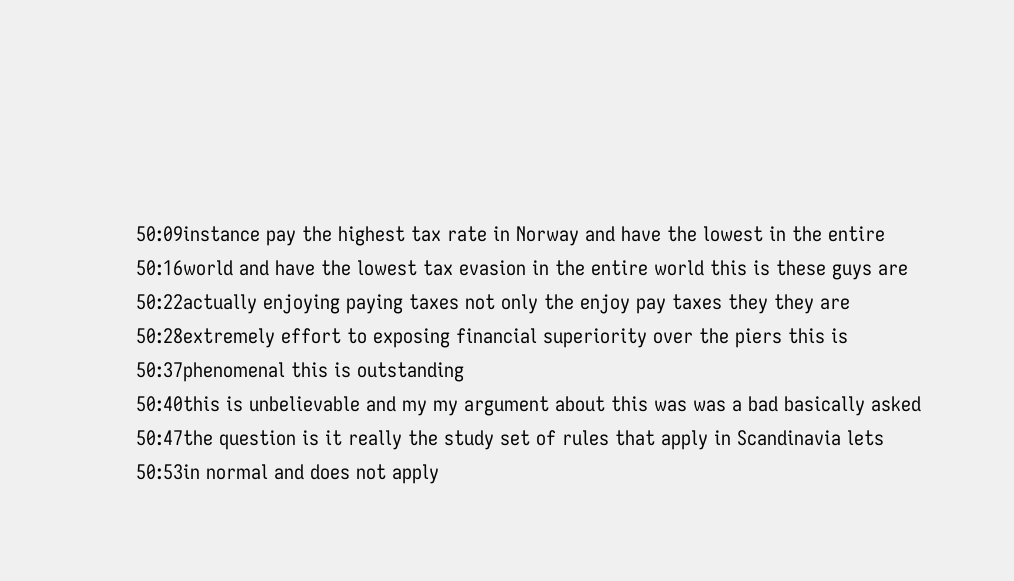50:09instance pay the highest tax rate in Norway and have the lowest in the entire
50:16world and have the lowest tax evasion in the entire world this is these guys are
50:22actually enjoying paying taxes not only the enjoy pay taxes they they are
50:28extremely effort to exposing financial superiority over the piers this is
50:37phenomenal this is outstanding
50:40this is unbelievable and my my argument about this was was a bad basically asked
50:47the question is it really the study set of rules that apply in Scandinavia lets
50:53in normal and does not apply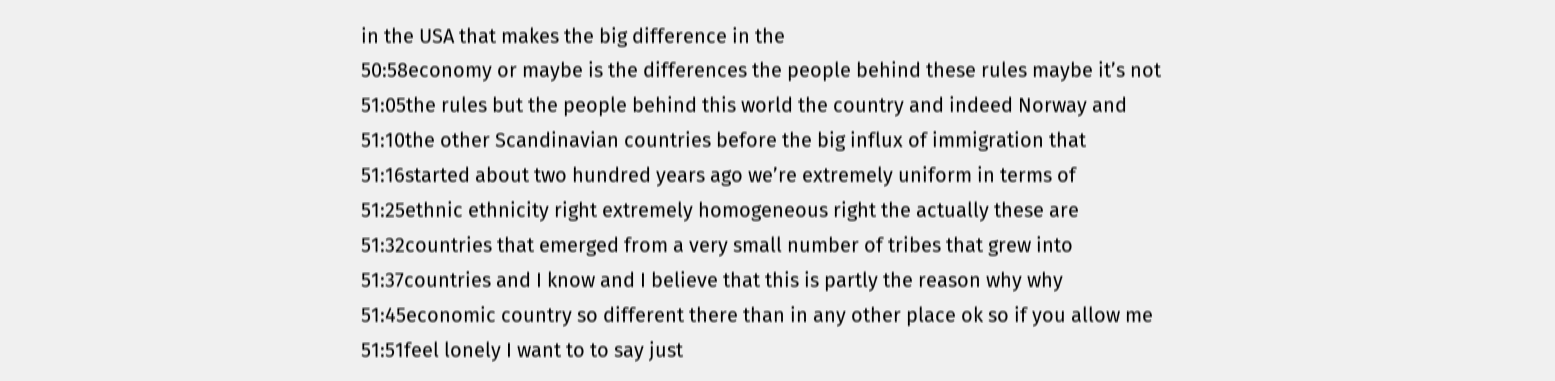in the USA that makes the big difference in the
50:58economy or maybe is the differences the people behind these rules maybe it’s not
51:05the rules but the people behind this world the country and indeed Norway and
51:10the other Scandinavian countries before the big influx of immigration that
51:16started about two hundred years ago we’re extremely uniform in terms of
51:25ethnic ethnicity right extremely homogeneous right the actually these are
51:32countries that emerged from a very small number of tribes that grew into
51:37countries and I know and I believe that this is partly the reason why why
51:45economic country so different there than in any other place ok so if you allow me
51:51feel lonely I want to to say just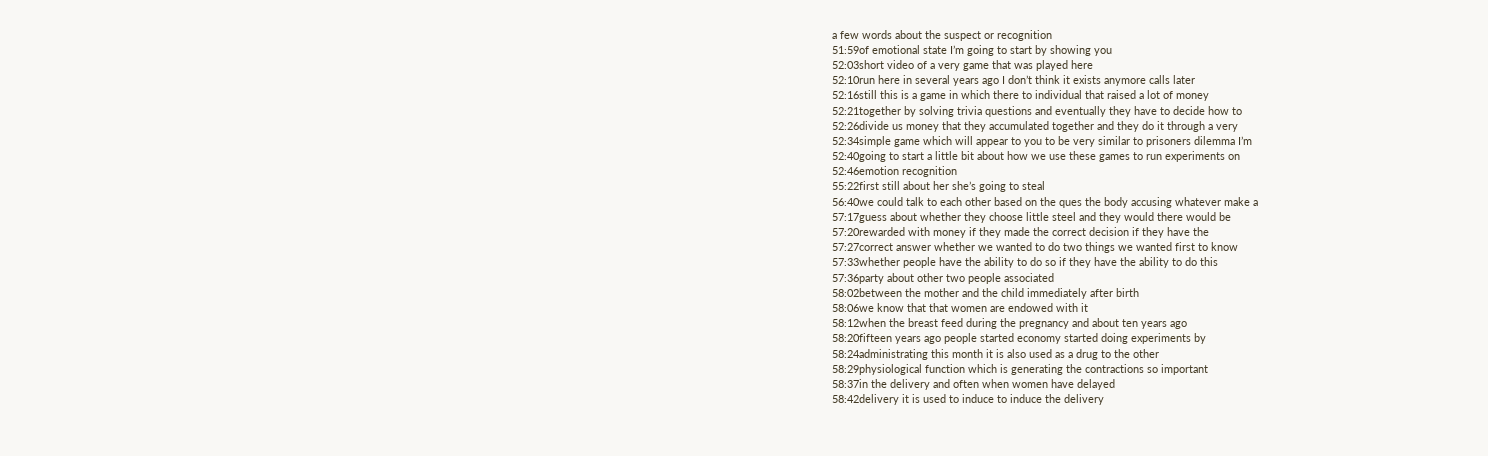a few words about the suspect or recognition
51:59of emotional state I’m going to start by showing you
52:03short video of a very game that was played here
52:10run here in several years ago I don’t think it exists anymore calls later
52:16still this is a game in which there to individual that raised a lot of money
52:21together by solving trivia questions and eventually they have to decide how to
52:26divide us money that they accumulated together and they do it through a very
52:34simple game which will appear to you to be very similar to prisoners dilemma I’m
52:40going to start a little bit about how we use these games to run experiments on
52:46emotion recognition
55:22first still about her she’s going to steal
56:40we could talk to each other based on the ques the body accusing whatever make a
57:17guess about whether they choose little steel and they would there would be
57:20rewarded with money if they made the correct decision if they have the
57:27correct answer whether we wanted to do two things we wanted first to know
57:33whether people have the ability to do so if they have the ability to do this
57:36party about other two people associated
58:02between the mother and the child immediately after birth
58:06we know that that women are endowed with it
58:12when the breast feed during the pregnancy and about ten years ago
58:20fifteen years ago people started economy started doing experiments by
58:24administrating this month it is also used as a drug to the other
58:29physiological function which is generating the contractions so important
58:37in the delivery and often when women have delayed
58:42delivery it is used to induce to induce the delivery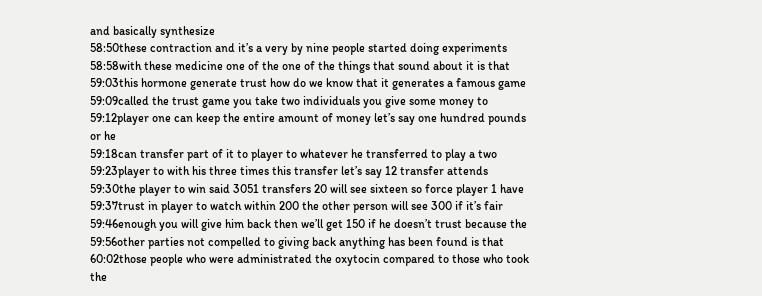and basically synthesize
58:50these contraction and it’s a very by nine people started doing experiments
58:58with these medicine one of the one of the things that sound about it is that
59:03this hormone generate trust how do we know that it generates a famous game
59:09called the trust game you take two individuals you give some money to
59:12player one can keep the entire amount of money let’s say one hundred pounds or he
59:18can transfer part of it to player to whatever he transferred to play a two
59:23player to with his three times this transfer let’s say 12 transfer attends
59:30the player to win said 3051 transfers 20 will see sixteen so force player 1 have
59:37trust in player to watch within 200 the other person will see 300 if it’s fair
59:46enough you will give him back then we’ll get 150 if he doesn’t trust because the
59:56other parties not compelled to giving back anything has been found is that
60:02those people who were administrated the oxytocin compared to those who took the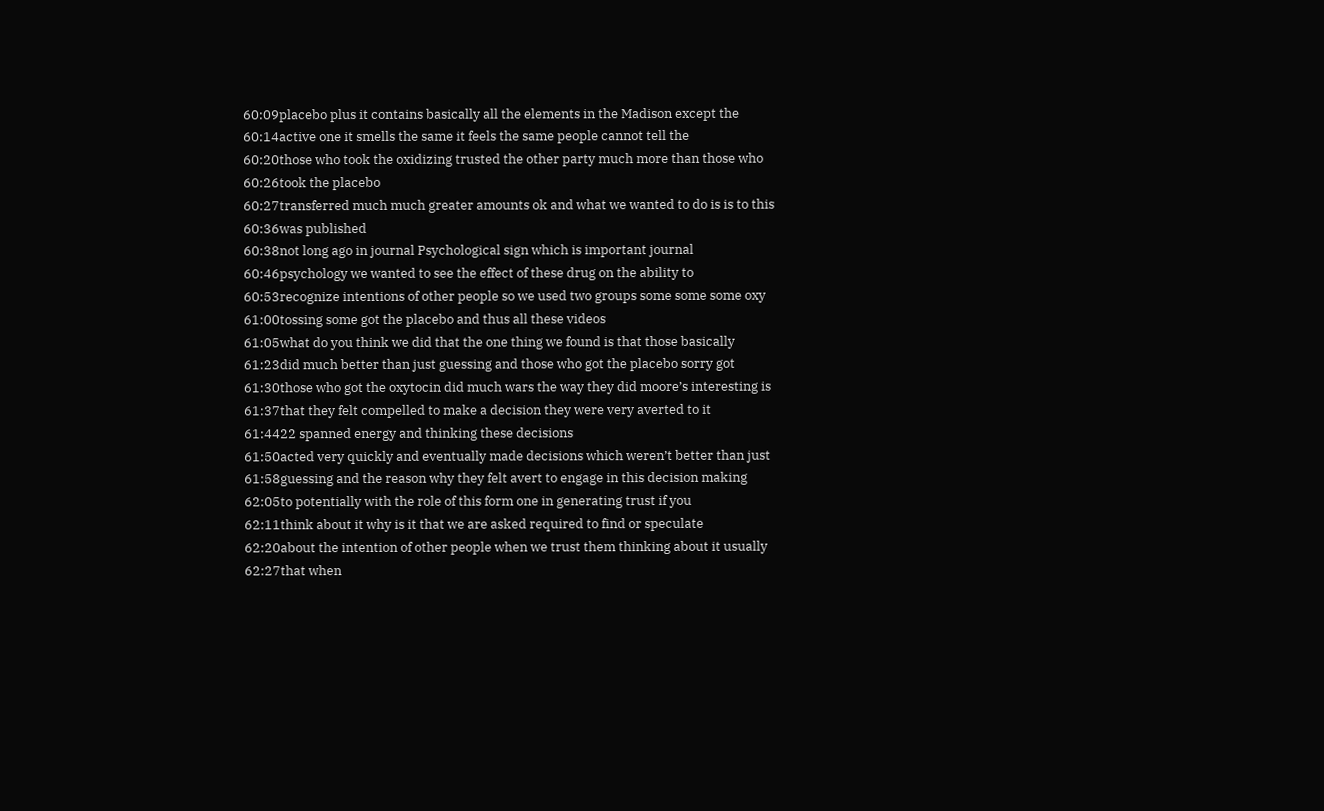60:09placebo plus it contains basically all the elements in the Madison except the
60:14active one it smells the same it feels the same people cannot tell the
60:20those who took the oxidizing trusted the other party much more than those who
60:26took the placebo
60:27transferred much much greater amounts ok and what we wanted to do is is to this
60:36was published
60:38not long ago in journal Psychological sign which is important journal
60:46psychology we wanted to see the effect of these drug on the ability to
60:53recognize intentions of other people so we used two groups some some some oxy
61:00tossing some got the placebo and thus all these videos
61:05what do you think we did that the one thing we found is that those basically
61:23did much better than just guessing and those who got the placebo sorry got
61:30those who got the oxytocin did much wars the way they did moore’s interesting is
61:37that they felt compelled to make a decision they were very averted to it
61:4422 spanned energy and thinking these decisions
61:50acted very quickly and eventually made decisions which weren’t better than just
61:58guessing and the reason why they felt avert to engage in this decision making
62:05to potentially with the role of this form one in generating trust if you
62:11think about it why is it that we are asked required to find or speculate
62:20about the intention of other people when we trust them thinking about it usually
62:27that when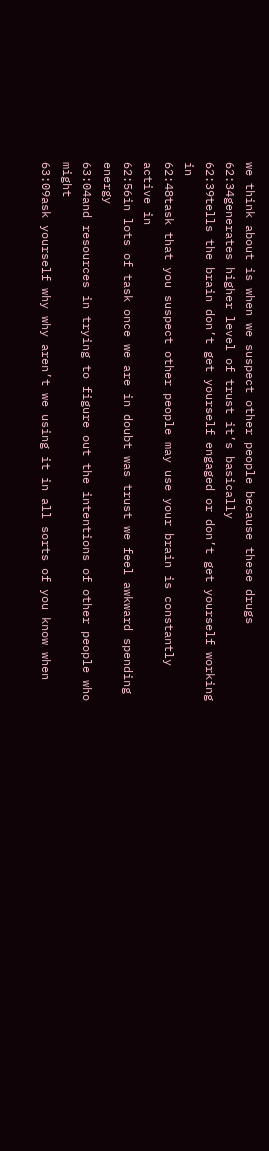we think about is when we suspect other people because these drugs
62:34generates higher level of trust it’s basically
62:39tells the brain don’t get yourself engaged or don’t get yourself working in
62:48task that you suspect other people may use your brain is constantly active in
62:56in lots of task once we are in doubt was trust we feel awkward spending energy
63:04and resources in trying to figure out the intentions of other people who might
63:09ask yourself why why aren’t we using it in all sorts of you know when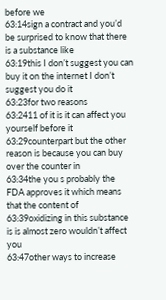before we
63:14sign a contract and you’d be surprised to know that there is a substance like
63:19this I don’t suggest you can buy it on the internet I don’t suggest you do it
63:23for two reasons
63:2411 of it is it can affect you yourself before it
63:29counterpart but the other reason is because you can buy over the counter in
63:34the you s probably the FDA approves it which means that the content of
63:39oxidizing in this substance is is almost zero wouldn’t affect you
63:47other ways to increase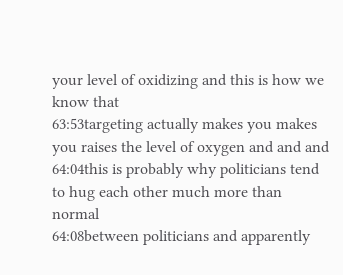your level of oxidizing and this is how we know that
63:53targeting actually makes you makes you raises the level of oxygen and and and
64:04this is probably why politicians tend to hug each other much more than normal
64:08between politicians and apparently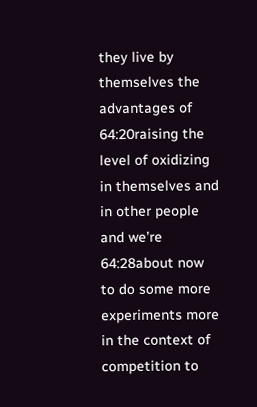they live by themselves the advantages of
64:20raising the level of oxidizing in themselves and in other people and we’re
64:28about now to do some more experiments more in the context of competition to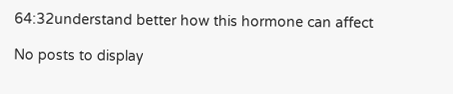64:32understand better how this hormone can affect

No posts to display